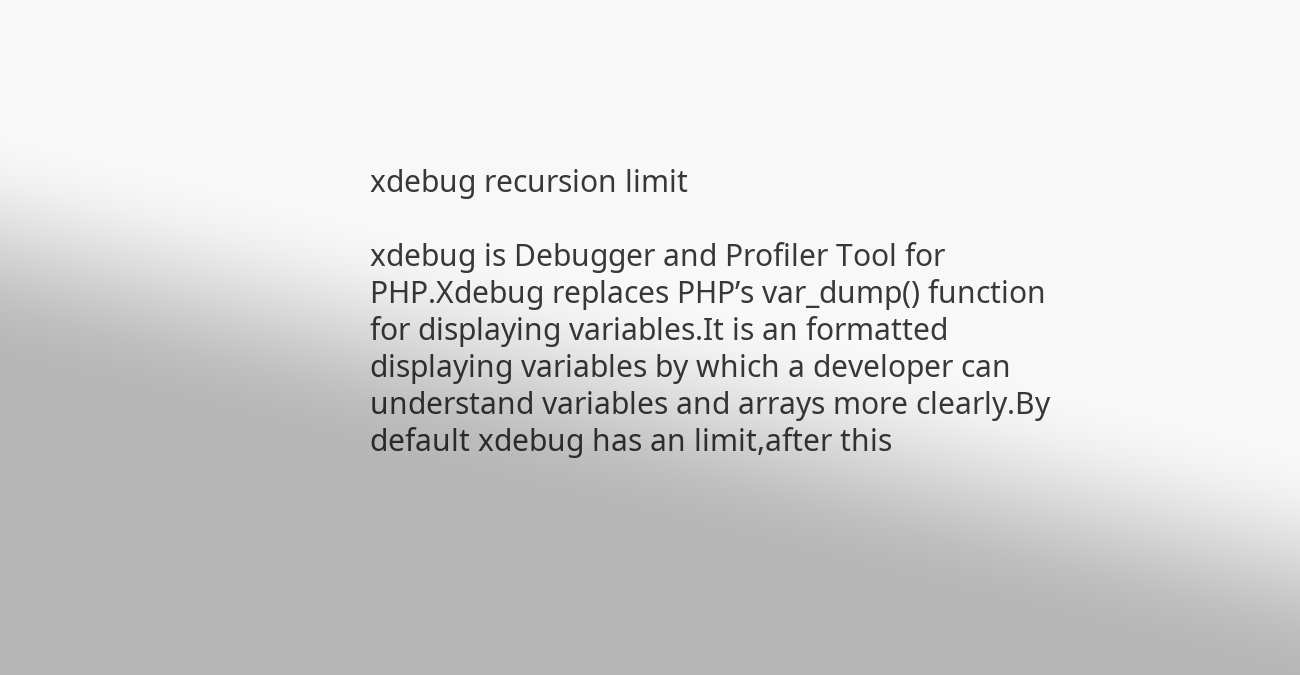xdebug recursion limit

xdebug is Debugger and Profiler Tool for PHP.Xdebug replaces PHP’s var_dump() function for displaying variables.It is an formatted displaying variables by which a developer can understand variables and arrays more clearly.By default xdebug has an limit,after this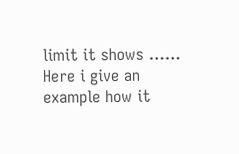limit it shows …… Here i give an example how it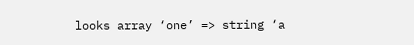looks array ‘one’ => string ‘a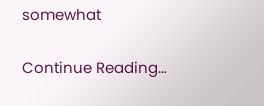somewhat

Continue Reading…